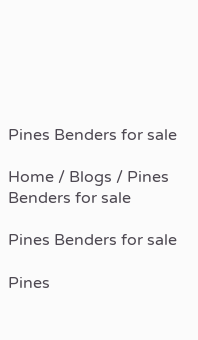Pines Benders for sale

Home / Blogs / Pines Benders for sale

Pines Benders for sale

Pines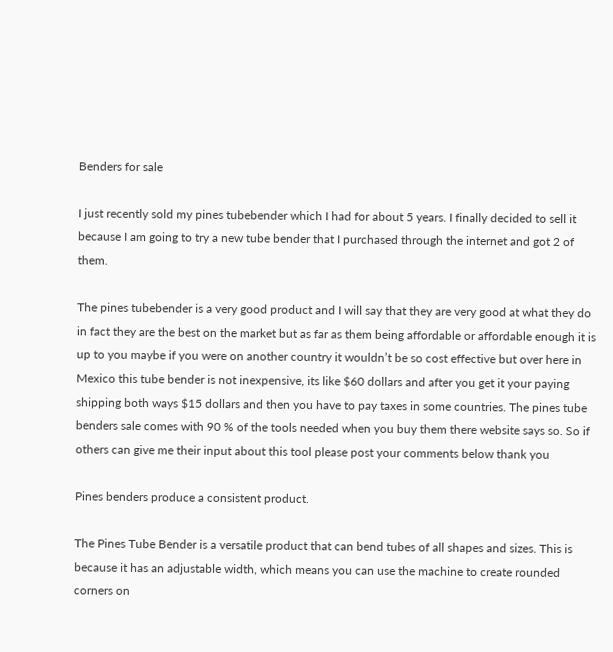Benders for sale

I just recently sold my pines tubebender which I had for about 5 years. I finally decided to sell it because I am going to try a new tube bender that I purchased through the internet and got 2 of them.

The pines tubebender is a very good product and I will say that they are very good at what they do in fact they are the best on the market but as far as them being affordable or affordable enough it is up to you maybe if you were on another country it wouldn’t be so cost effective but over here in Mexico this tube bender is not inexpensive, its like $60 dollars and after you get it your paying shipping both ways $15 dollars and then you have to pay taxes in some countries. The pines tube benders sale comes with 90 % of the tools needed when you buy them there website says so. So if others can give me their input about this tool please post your comments below thank you

Pines benders produce a consistent product.

The Pines Tube Bender is a versatile product that can bend tubes of all shapes and sizes. This is because it has an adjustable width, which means you can use the machine to create rounded corners on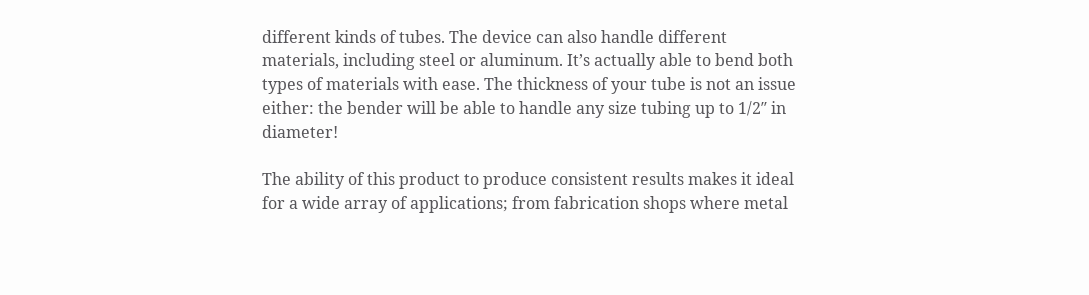different kinds of tubes. The device can also handle different materials, including steel or aluminum. It’s actually able to bend both types of materials with ease. The thickness of your tube is not an issue either: the bender will be able to handle any size tubing up to 1/2″ in diameter!

The ability of this product to produce consistent results makes it ideal for a wide array of applications; from fabrication shops where metal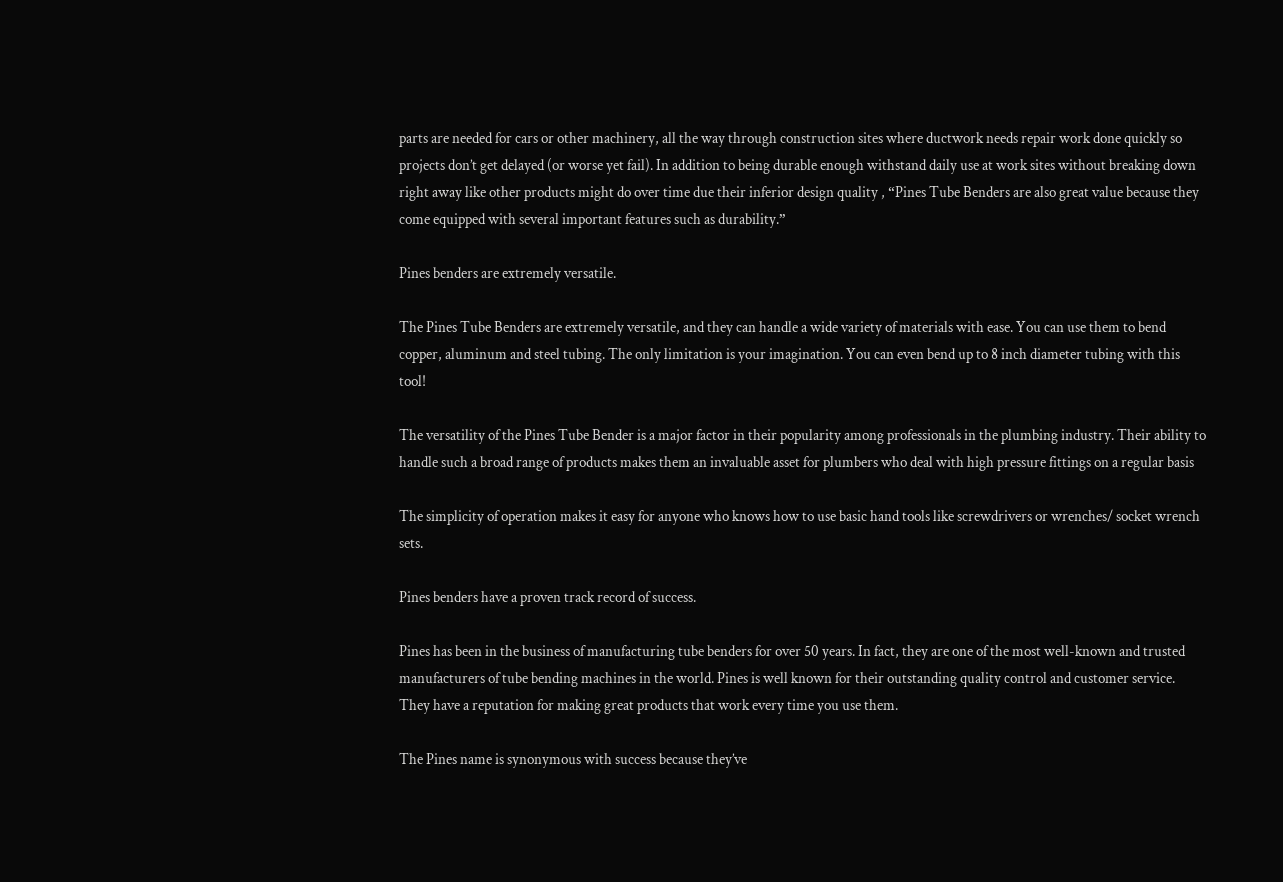parts are needed for cars or other machinery, all the way through construction sites where ductwork needs repair work done quickly so projects don’t get delayed (or worse yet fail). In addition to being durable enough withstand daily use at work sites without breaking down right away like other products might do over time due their inferior design quality , “Pines Tube Benders are also great value because they come equipped with several important features such as durability.”

Pines benders are extremely versatile.

The Pines Tube Benders are extremely versatile, and they can handle a wide variety of materials with ease. You can use them to bend copper, aluminum and steel tubing. The only limitation is your imagination. You can even bend up to 8 inch diameter tubing with this tool!

The versatility of the Pines Tube Bender is a major factor in their popularity among professionals in the plumbing industry. Their ability to handle such a broad range of products makes them an invaluable asset for plumbers who deal with high pressure fittings on a regular basis

The simplicity of operation makes it easy for anyone who knows how to use basic hand tools like screwdrivers or wrenches/ socket wrench sets.

Pines benders have a proven track record of success.

Pines has been in the business of manufacturing tube benders for over 50 years. In fact, they are one of the most well-known and trusted manufacturers of tube bending machines in the world. Pines is well known for their outstanding quality control and customer service. They have a reputation for making great products that work every time you use them.

The Pines name is synonymous with success because they’ve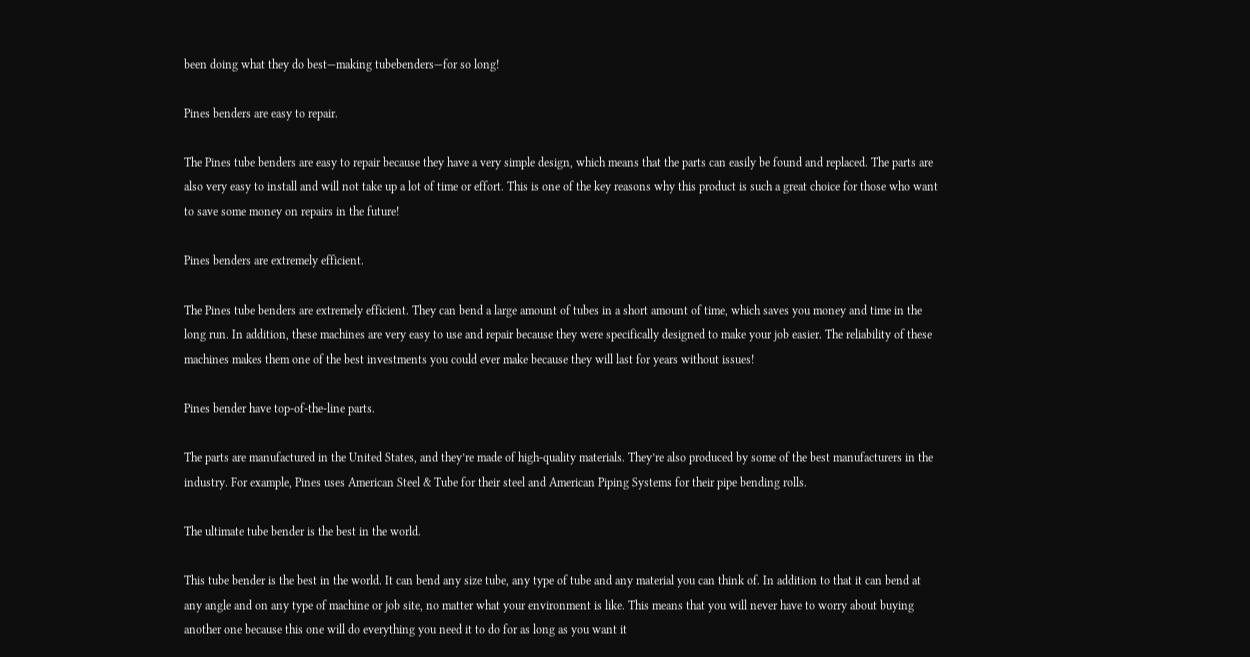been doing what they do best—making tubebenders—for so long!

Pines benders are easy to repair.

The Pines tube benders are easy to repair because they have a very simple design, which means that the parts can easily be found and replaced. The parts are also very easy to install and will not take up a lot of time or effort. This is one of the key reasons why this product is such a great choice for those who want to save some money on repairs in the future!

Pines benders are extremely efficient.

The Pines tube benders are extremely efficient. They can bend a large amount of tubes in a short amount of time, which saves you money and time in the long run. In addition, these machines are very easy to use and repair because they were specifically designed to make your job easier. The reliability of these machines makes them one of the best investments you could ever make because they will last for years without issues!

Pines bender have top-of-the-line parts.

The parts are manufactured in the United States, and they’re made of high-quality materials. They’re also produced by some of the best manufacturers in the industry. For example, Pines uses American Steel & Tube for their steel and American Piping Systems for their pipe bending rolls.

The ultimate tube bender is the best in the world.

This tube bender is the best in the world. It can bend any size tube, any type of tube and any material you can think of. In addition to that it can bend at any angle and on any type of machine or job site, no matter what your environment is like. This means that you will never have to worry about buying another one because this one will do everything you need it to do for as long as you want it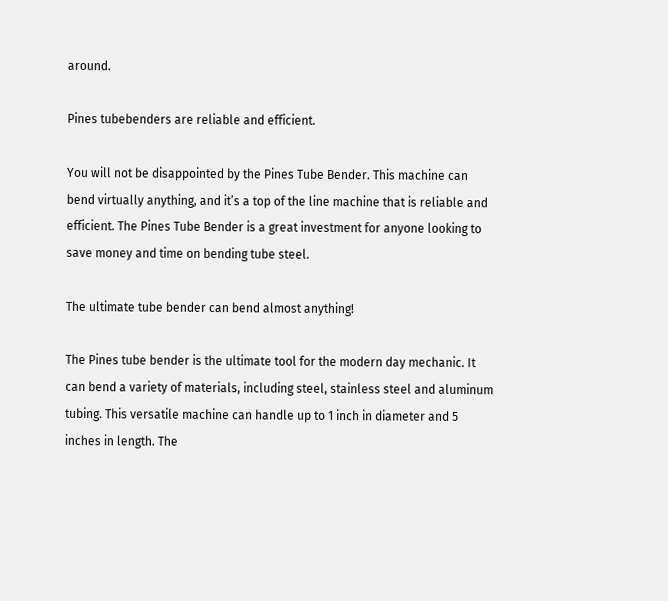around.

Pines tubebenders are reliable and efficient.

You will not be disappointed by the Pines Tube Bender. This machine can bend virtually anything, and it’s a top of the line machine that is reliable and efficient. The Pines Tube Bender is a great investment for anyone looking to save money and time on bending tube steel.

The ultimate tube bender can bend almost anything!

The Pines tube bender is the ultimate tool for the modern day mechanic. It can bend a variety of materials, including steel, stainless steel and aluminum tubing. This versatile machine can handle up to 1 inch in diameter and 5 inches in length. The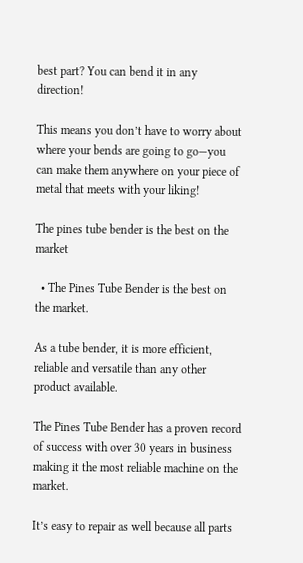best part? You can bend it in any direction!

This means you don’t have to worry about where your bends are going to go—you can make them anywhere on your piece of metal that meets with your liking!

The pines tube bender is the best on the market

  • The Pines Tube Bender is the best on the market.

As a tube bender, it is more efficient, reliable and versatile than any other product available.

The Pines Tube Bender has a proven record of success with over 30 years in business making it the most reliable machine on the market.

It’s easy to repair as well because all parts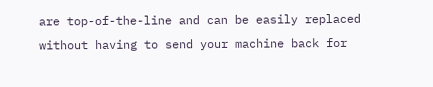are top-of-the-line and can be easily replaced without having to send your machine back for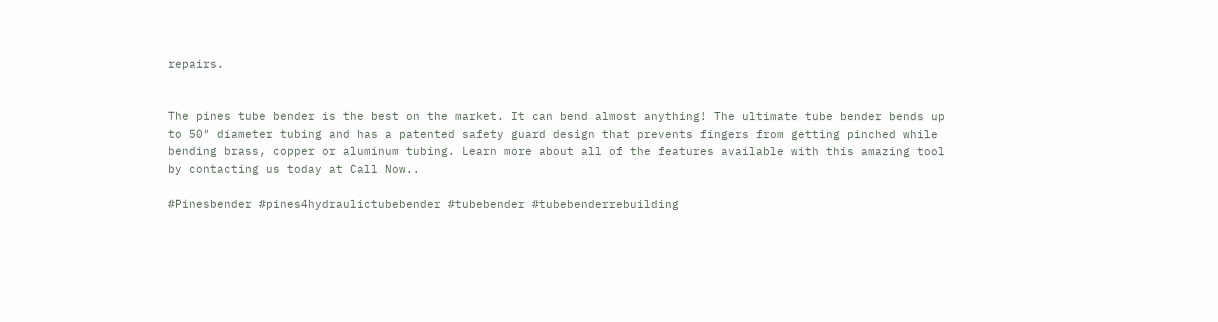repairs.


The pines tube bender is the best on the market. It can bend almost anything! The ultimate tube bender bends up to 50″ diameter tubing and has a patented safety guard design that prevents fingers from getting pinched while bending brass, copper or aluminum tubing. Learn more about all of the features available with this amazing tool by contacting us today at Call Now..

#Pinesbender #pines4hydraulictubebender #tubebender #tubebenderrebuilding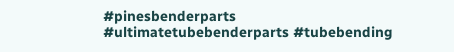#pinesbenderparts #ultimatetubebenderparts #tubebending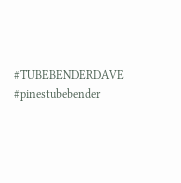#TUBEBENDERDAVE #pinestubebender